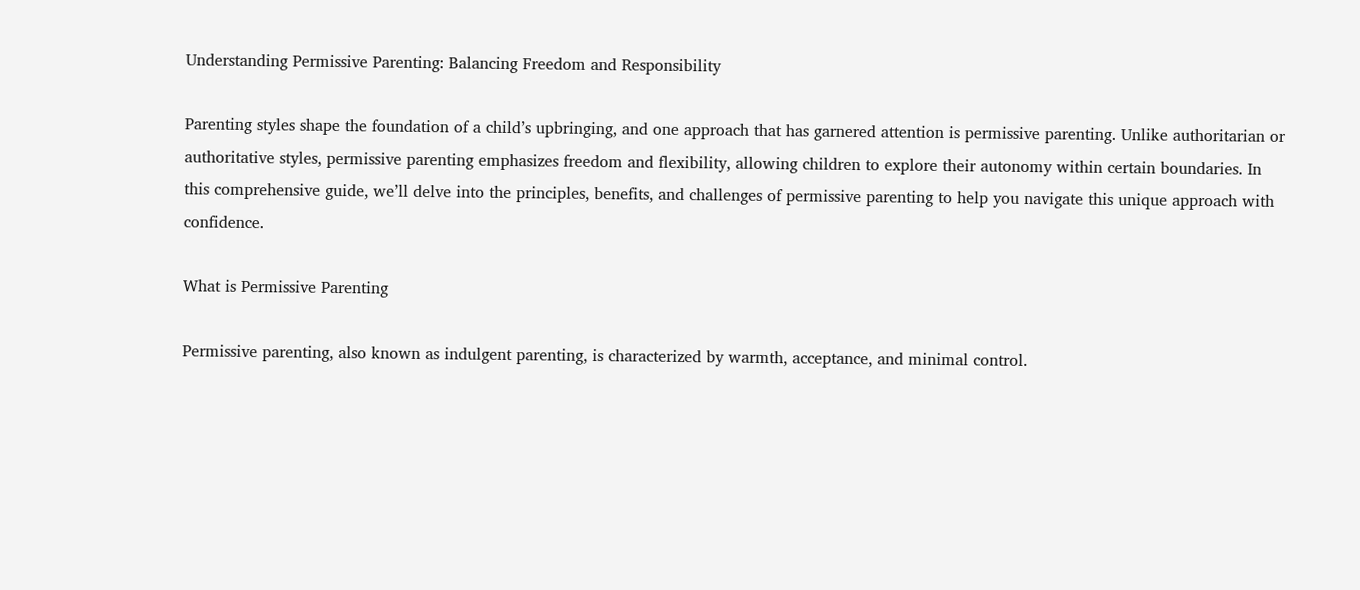Understanding Permissive Parenting: Balancing Freedom and Responsibility

Parenting styles shape the foundation of a child’s upbringing, and one approach that has garnered attention is permissive parenting. Unlike authoritarian or authoritative styles, permissive parenting emphasizes freedom and flexibility, allowing children to explore their autonomy within certain boundaries. In this comprehensive guide, we’ll delve into the principles, benefits, and challenges of permissive parenting to help you navigate this unique approach with confidence.

What is Permissive Parenting

Permissive parenting, also known as indulgent parenting, is characterized by warmth, acceptance, and minimal control.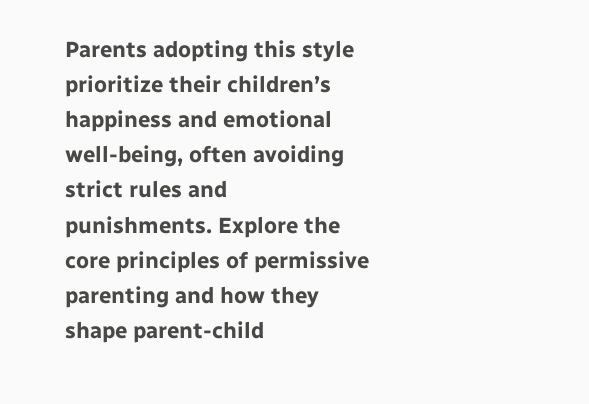Parents adopting this style prioritize their children’s happiness and emotional well-being, often avoiding strict rules and punishments. Explore the core principles of permissive parenting and how they shape parent-child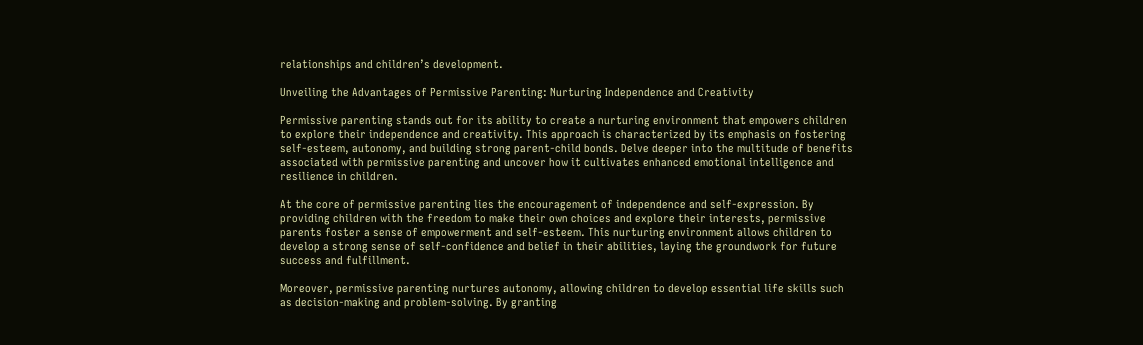relationships and children’s development.

Unveiling the Advantages of Permissive Parenting: Nurturing Independence and Creativity

Permissive parenting stands out for its ability to create a nurturing environment that empowers children to explore their independence and creativity. This approach is characterized by its emphasis on fostering self-esteem, autonomy, and building strong parent-child bonds. Delve deeper into the multitude of benefits associated with permissive parenting and uncover how it cultivates enhanced emotional intelligence and resilience in children.

At the core of permissive parenting lies the encouragement of independence and self-expression. By providing children with the freedom to make their own choices and explore their interests, permissive parents foster a sense of empowerment and self-esteem. This nurturing environment allows children to develop a strong sense of self-confidence and belief in their abilities, laying the groundwork for future success and fulfillment.

Moreover, permissive parenting nurtures autonomy, allowing children to develop essential life skills such as decision-making and problem-solving. By granting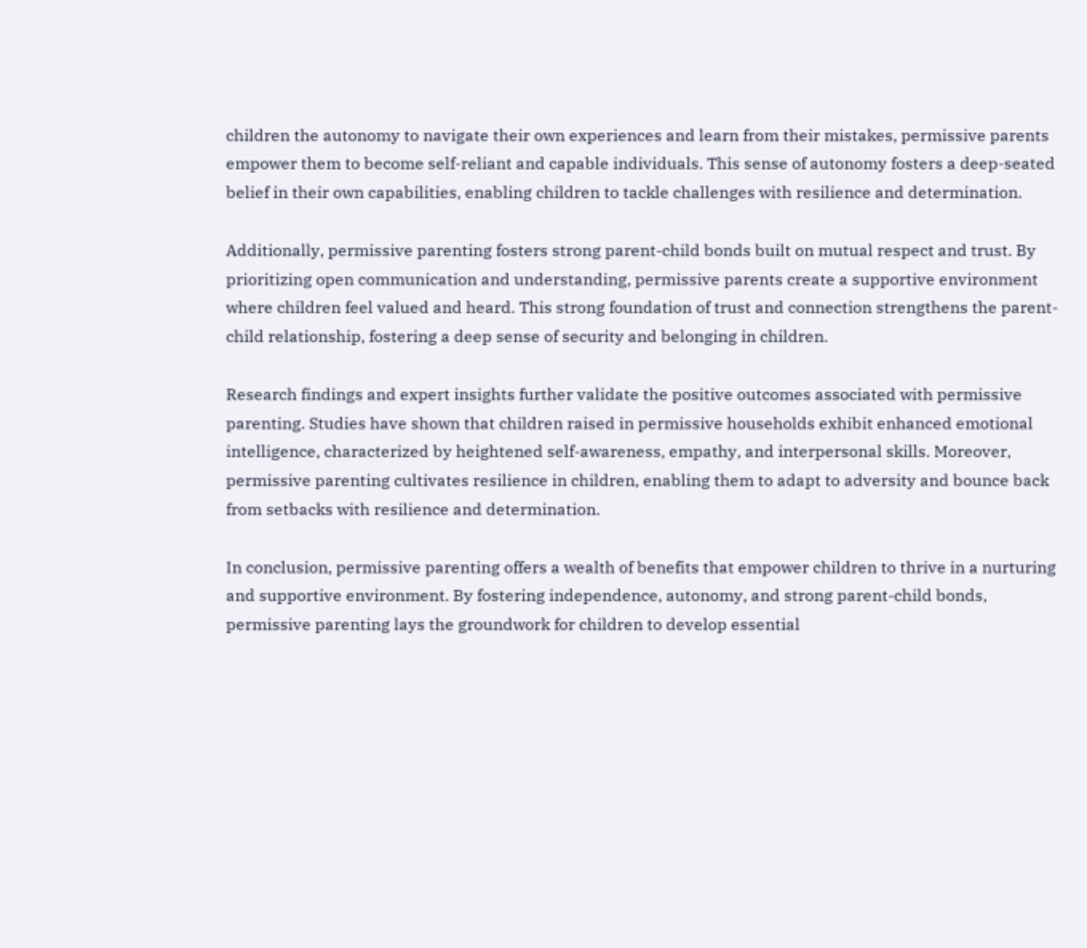children the autonomy to navigate their own experiences and learn from their mistakes, permissive parents empower them to become self-reliant and capable individuals. This sense of autonomy fosters a deep-seated belief in their own capabilities, enabling children to tackle challenges with resilience and determination.

Additionally, permissive parenting fosters strong parent-child bonds built on mutual respect and trust. By prioritizing open communication and understanding, permissive parents create a supportive environment where children feel valued and heard. This strong foundation of trust and connection strengthens the parent-child relationship, fostering a deep sense of security and belonging in children.

Research findings and expert insights further validate the positive outcomes associated with permissive parenting. Studies have shown that children raised in permissive households exhibit enhanced emotional intelligence, characterized by heightened self-awareness, empathy, and interpersonal skills. Moreover, permissive parenting cultivates resilience in children, enabling them to adapt to adversity and bounce back from setbacks with resilience and determination.

In conclusion, permissive parenting offers a wealth of benefits that empower children to thrive in a nurturing and supportive environment. By fostering independence, autonomy, and strong parent-child bonds, permissive parenting lays the groundwork for children to develop essential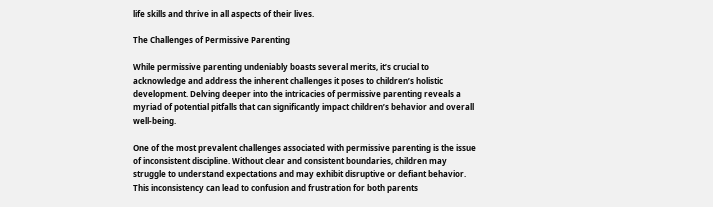life skills and thrive in all aspects of their lives.

The Challenges of Permissive Parenting

While permissive parenting undeniably boasts several merits, it’s crucial to acknowledge and address the inherent challenges it poses to children’s holistic development. Delving deeper into the intricacies of permissive parenting reveals a myriad of potential pitfalls that can significantly impact children’s behavior and overall well-being.

One of the most prevalent challenges associated with permissive parenting is the issue of inconsistent discipline. Without clear and consistent boundaries, children may struggle to understand expectations and may exhibit disruptive or defiant behavior. This inconsistency can lead to confusion and frustration for both parents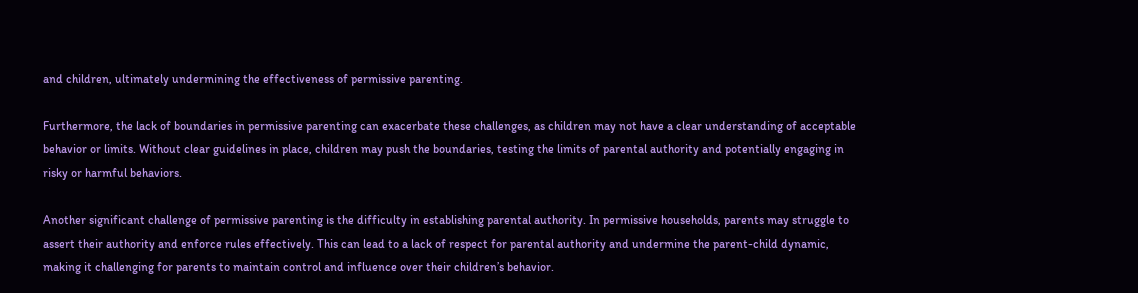and children, ultimately undermining the effectiveness of permissive parenting.

Furthermore, the lack of boundaries in permissive parenting can exacerbate these challenges, as children may not have a clear understanding of acceptable behavior or limits. Without clear guidelines in place, children may push the boundaries, testing the limits of parental authority and potentially engaging in risky or harmful behaviors.

Another significant challenge of permissive parenting is the difficulty in establishing parental authority. In permissive households, parents may struggle to assert their authority and enforce rules effectively. This can lead to a lack of respect for parental authority and undermine the parent-child dynamic, making it challenging for parents to maintain control and influence over their children’s behavior.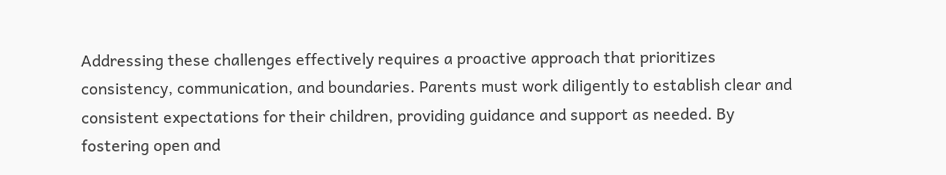Addressing these challenges effectively requires a proactive approach that prioritizes consistency, communication, and boundaries. Parents must work diligently to establish clear and consistent expectations for their children, providing guidance and support as needed. By fostering open and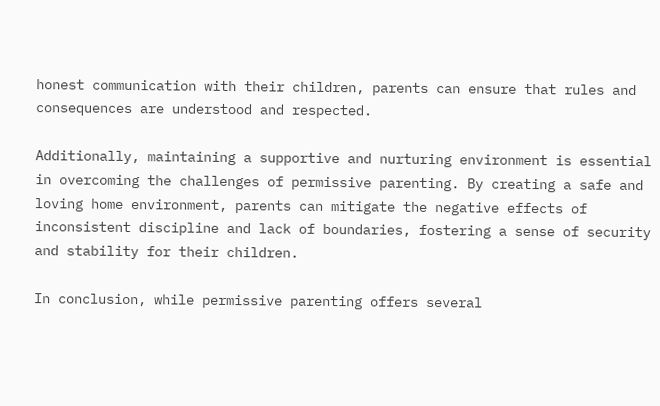honest communication with their children, parents can ensure that rules and consequences are understood and respected.

Additionally, maintaining a supportive and nurturing environment is essential in overcoming the challenges of permissive parenting. By creating a safe and loving home environment, parents can mitigate the negative effects of inconsistent discipline and lack of boundaries, fostering a sense of security and stability for their children.

In conclusion, while permissive parenting offers several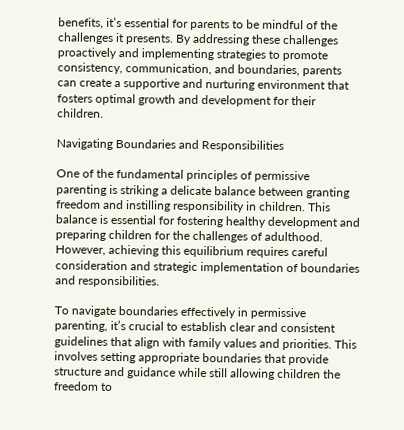benefits, it’s essential for parents to be mindful of the challenges it presents. By addressing these challenges proactively and implementing strategies to promote consistency, communication, and boundaries, parents can create a supportive and nurturing environment that fosters optimal growth and development for their children.

Navigating Boundaries and Responsibilities

One of the fundamental principles of permissive parenting is striking a delicate balance between granting freedom and instilling responsibility in children. This balance is essential for fostering healthy development and preparing children for the challenges of adulthood. However, achieving this equilibrium requires careful consideration and strategic implementation of boundaries and responsibilities.

To navigate boundaries effectively in permissive parenting, it’s crucial to establish clear and consistent guidelines that align with family values and priorities. This involves setting appropriate boundaries that provide structure and guidance while still allowing children the freedom to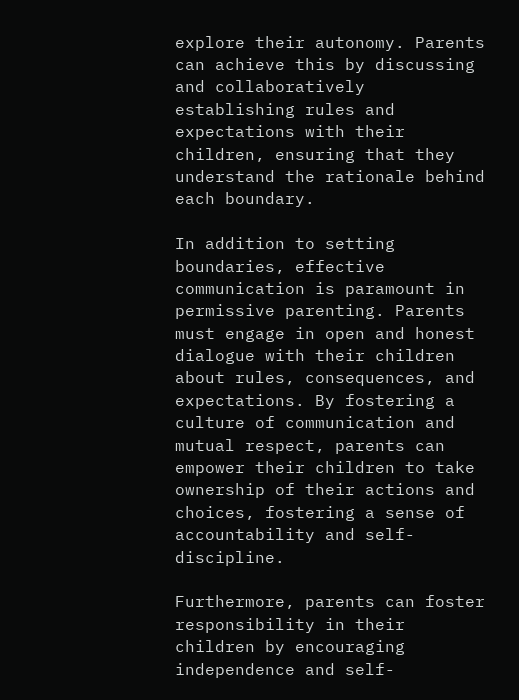explore their autonomy. Parents can achieve this by discussing and collaboratively establishing rules and expectations with their children, ensuring that they understand the rationale behind each boundary.

In addition to setting boundaries, effective communication is paramount in permissive parenting. Parents must engage in open and honest dialogue with their children about rules, consequences, and expectations. By fostering a culture of communication and mutual respect, parents can empower their children to take ownership of their actions and choices, fostering a sense of accountability and self-discipline.

Furthermore, parents can foster responsibility in their children by encouraging independence and self-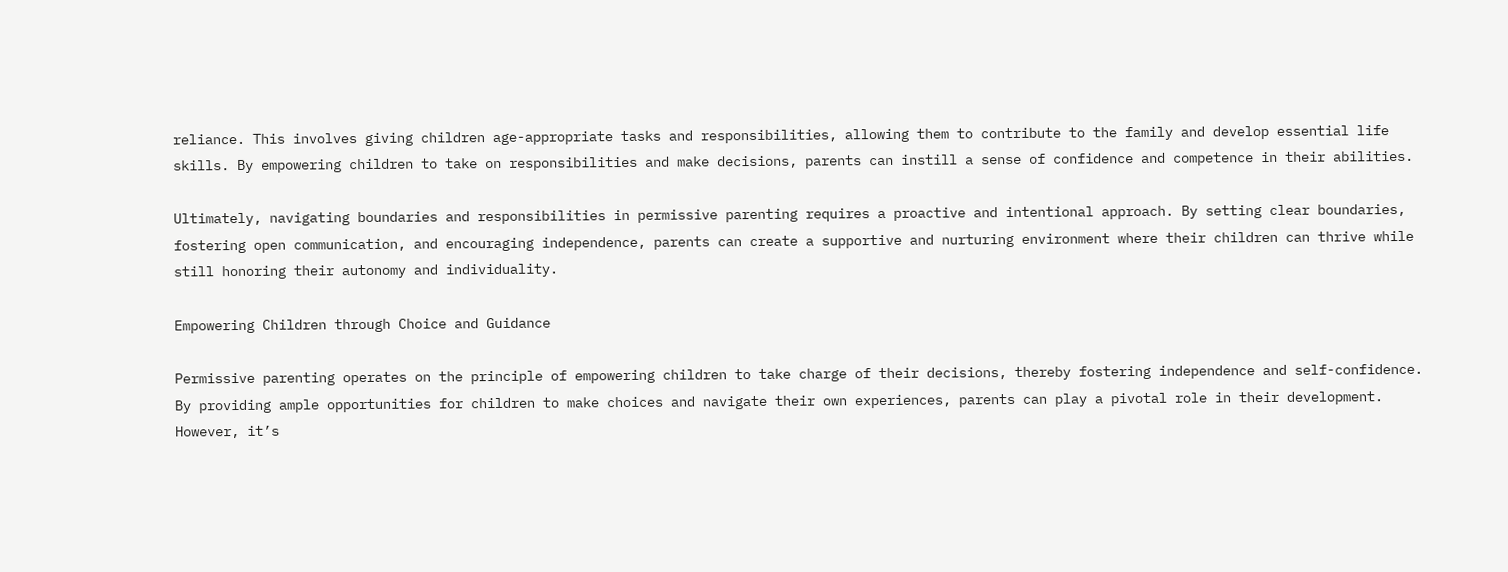reliance. This involves giving children age-appropriate tasks and responsibilities, allowing them to contribute to the family and develop essential life skills. By empowering children to take on responsibilities and make decisions, parents can instill a sense of confidence and competence in their abilities.

Ultimately, navigating boundaries and responsibilities in permissive parenting requires a proactive and intentional approach. By setting clear boundaries, fostering open communication, and encouraging independence, parents can create a supportive and nurturing environment where their children can thrive while still honoring their autonomy and individuality.

Empowering Children through Choice and Guidance

Permissive parenting operates on the principle of empowering children to take charge of their decisions, thereby fostering independence and self-confidence. By providing ample opportunities for children to make choices and navigate their own experiences, parents can play a pivotal role in their development. However, it’s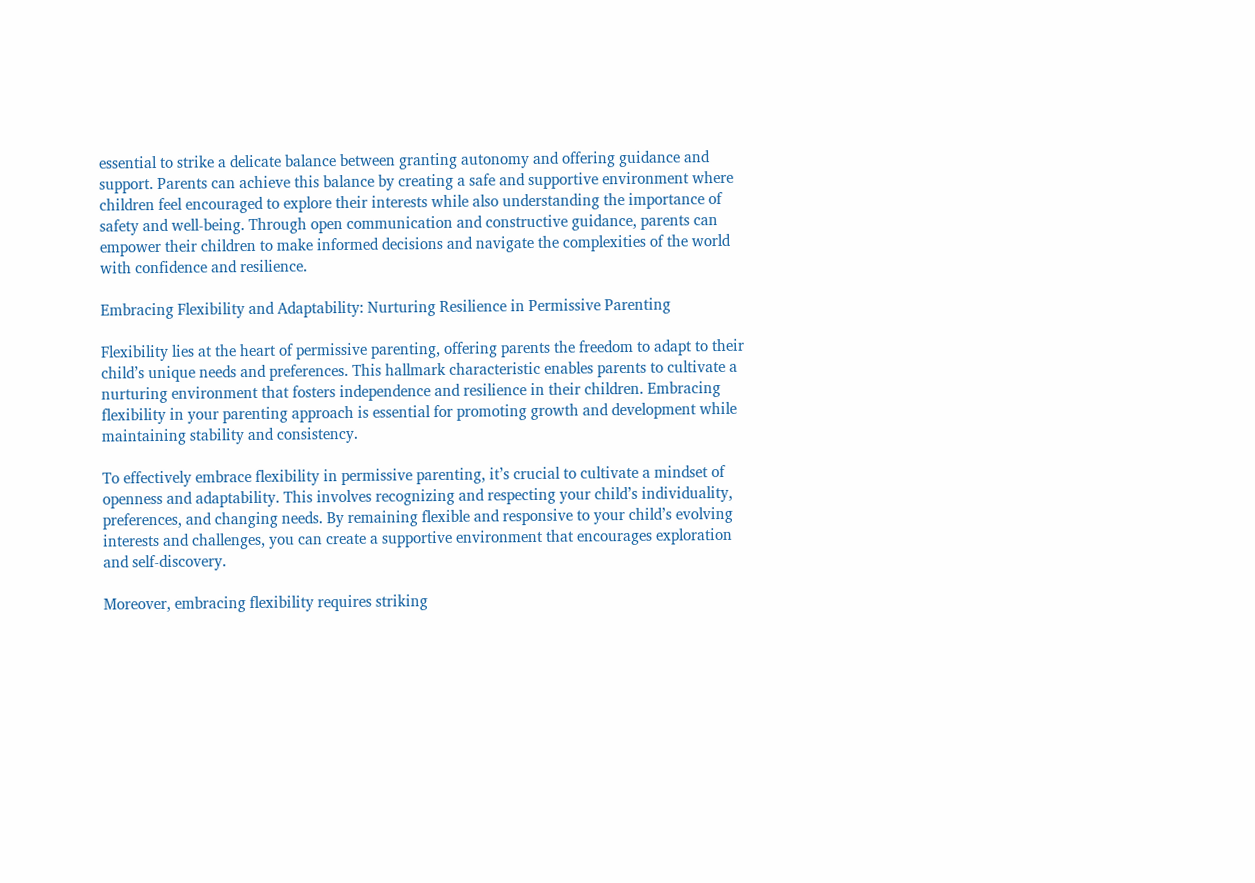essential to strike a delicate balance between granting autonomy and offering guidance and support. Parents can achieve this balance by creating a safe and supportive environment where children feel encouraged to explore their interests while also understanding the importance of safety and well-being. Through open communication and constructive guidance, parents can empower their children to make informed decisions and navigate the complexities of the world with confidence and resilience.

Embracing Flexibility and Adaptability: Nurturing Resilience in Permissive Parenting

Flexibility lies at the heart of permissive parenting, offering parents the freedom to adapt to their child’s unique needs and preferences. This hallmark characteristic enables parents to cultivate a nurturing environment that fosters independence and resilience in their children. Embracing flexibility in your parenting approach is essential for promoting growth and development while maintaining stability and consistency.

To effectively embrace flexibility in permissive parenting, it’s crucial to cultivate a mindset of openness and adaptability. This involves recognizing and respecting your child’s individuality, preferences, and changing needs. By remaining flexible and responsive to your child’s evolving interests and challenges, you can create a supportive environment that encourages exploration and self-discovery.

Moreover, embracing flexibility requires striking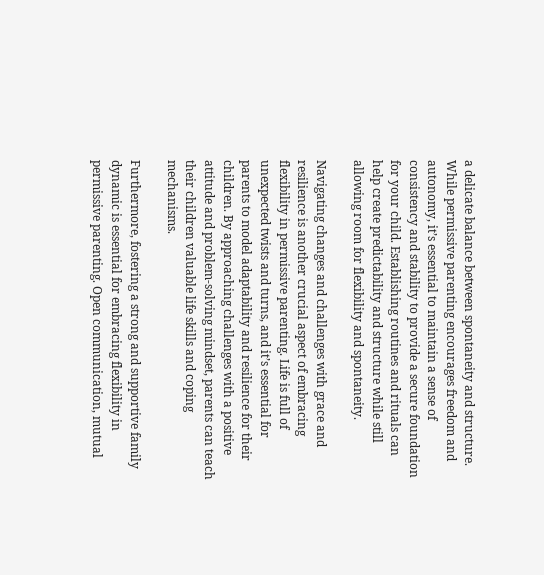a delicate balance between spontaneity and structure. While permissive parenting encourages freedom and autonomy, it’s essential to maintain a sense of consistency and stability to provide a secure foundation for your child. Establishing routines and rituals can help create predictability and structure while still allowing room for flexibility and spontaneity.

Navigating changes and challenges with grace and resilience is another crucial aspect of embracing flexibility in permissive parenting. Life is full of unexpected twists and turns, and it’s essential for parents to model adaptability and resilience for their children. By approaching challenges with a positive attitude and problem-solving mindset, parents can teach their children valuable life skills and coping mechanisms.

Furthermore, fostering a strong and supportive family dynamic is essential for embracing flexibility in permissive parenting. Open communication, mutual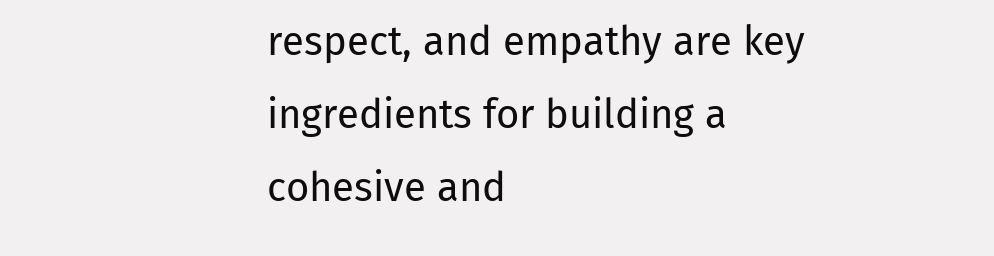respect, and empathy are key ingredients for building a cohesive and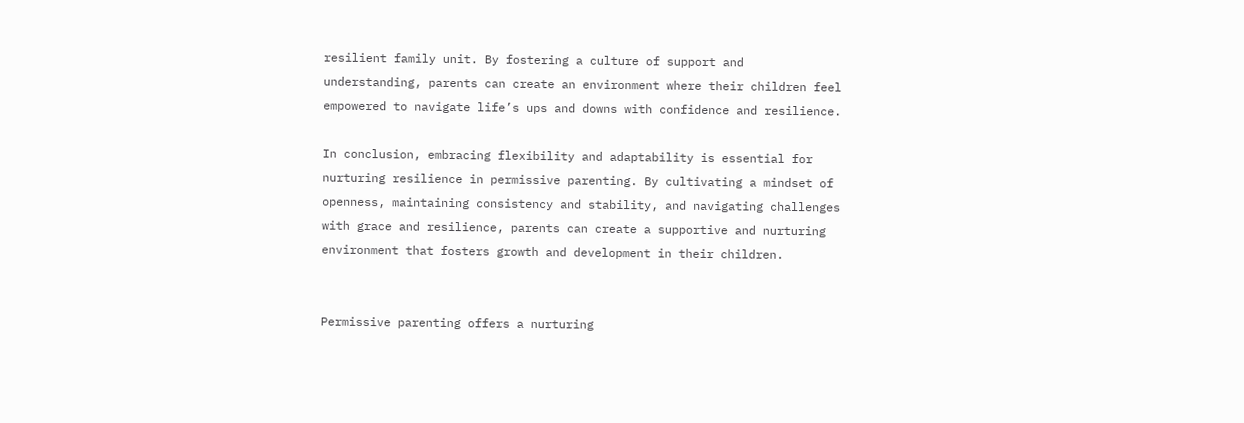resilient family unit. By fostering a culture of support and understanding, parents can create an environment where their children feel empowered to navigate life’s ups and downs with confidence and resilience.

In conclusion, embracing flexibility and adaptability is essential for nurturing resilience in permissive parenting. By cultivating a mindset of openness, maintaining consistency and stability, and navigating challenges with grace and resilience, parents can create a supportive and nurturing environment that fosters growth and development in their children.


Permissive parenting offers a nurturing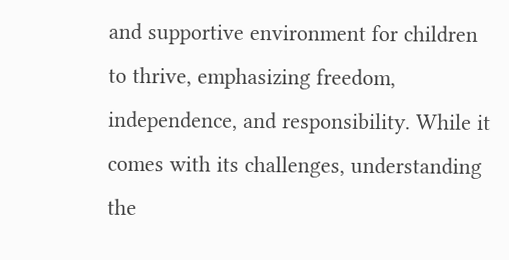and supportive environment for children to thrive, emphasizing freedom, independence, and responsibility. While it comes with its challenges, understanding the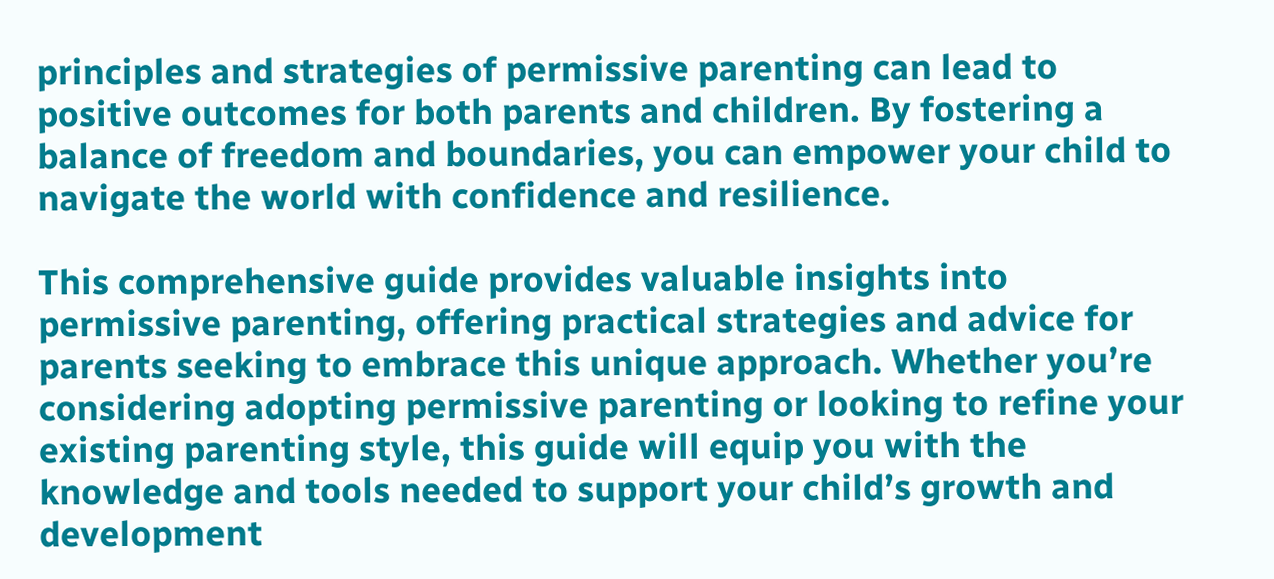principles and strategies of permissive parenting can lead to positive outcomes for both parents and children. By fostering a balance of freedom and boundaries, you can empower your child to navigate the world with confidence and resilience.

This comprehensive guide provides valuable insights into permissive parenting, offering practical strategies and advice for parents seeking to embrace this unique approach. Whether you’re considering adopting permissive parenting or looking to refine your existing parenting style, this guide will equip you with the knowledge and tools needed to support your child’s growth and development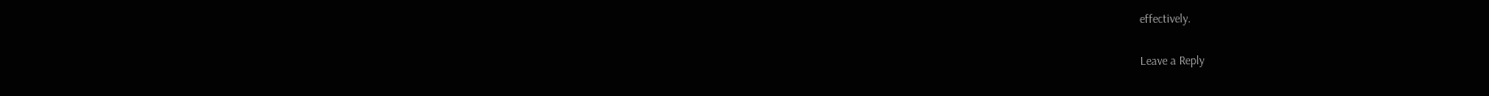effectively.

Leave a Reply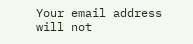Your email address will not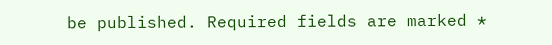be published. Required fields are marked *